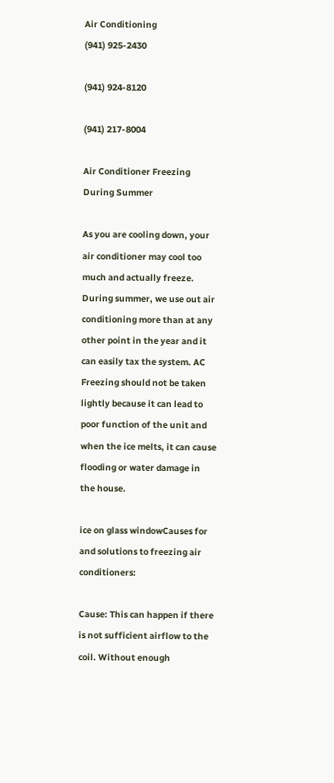Air Conditioning
(941) 925-2430

(941) 924-8120

(941) 217-8004

Air Conditioner Freezing During Summer

As you are cooling down, your air conditioner may cool too much and actually freeze. During summer, we use out air conditioning more than at any other point in the year and it can easily tax the system. AC Freezing should not be taken lightly because it can lead to poor function of the unit and when the ice melts, it can cause flooding or water damage in the house.

ice on glass windowCauses for and solutions to freezing air conditioners:

Cause: This can happen if there is not sufficient airflow to the coil. Without enough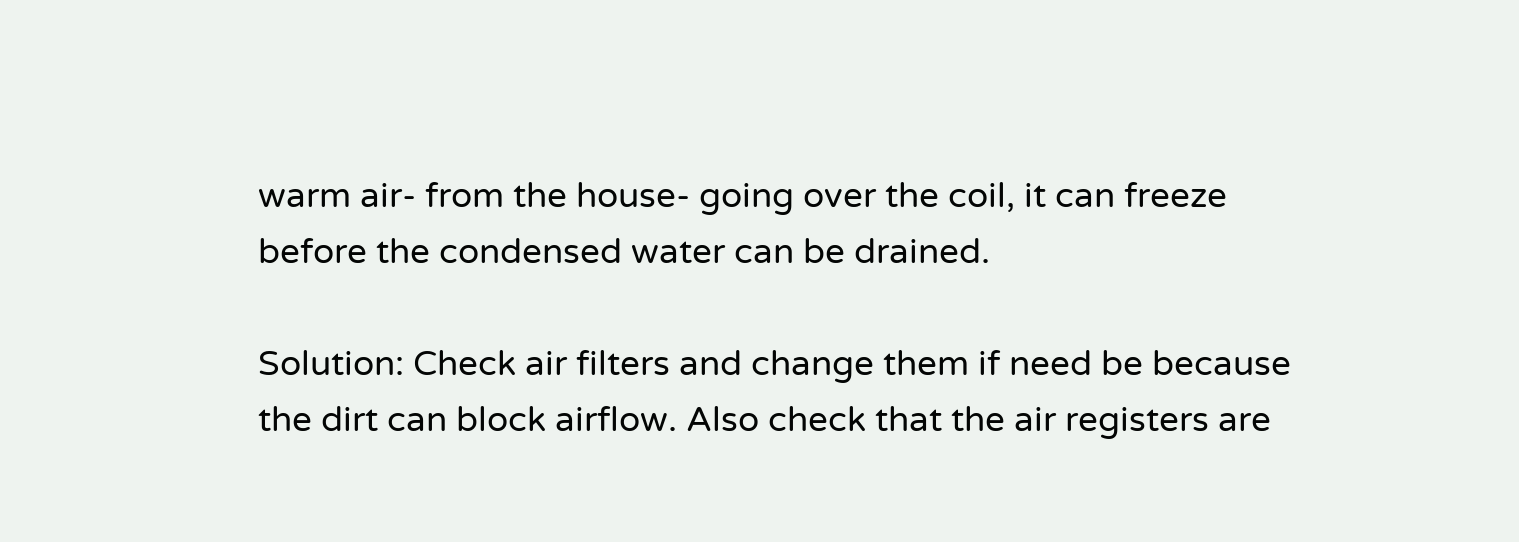warm air- from the house- going over the coil, it can freeze before the condensed water can be drained.

Solution: Check air filters and change them if need be because the dirt can block airflow. Also check that the air registers are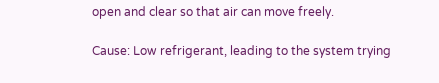open and clear so that air can move freely.

Cause: Low refrigerant, leading to the system trying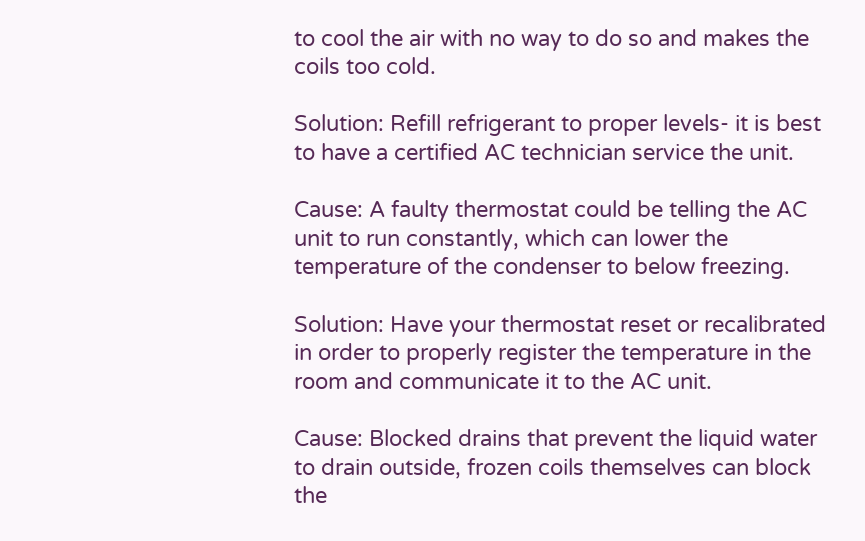to cool the air with no way to do so and makes the coils too cold.

Solution: Refill refrigerant to proper levels- it is best to have a certified AC technician service the unit.

Cause: A faulty thermostat could be telling the AC unit to run constantly, which can lower the temperature of the condenser to below freezing.

Solution: Have your thermostat reset or recalibrated in order to properly register the temperature in the room and communicate it to the AC unit.

Cause: Blocked drains that prevent the liquid water to drain outside, frozen coils themselves can block the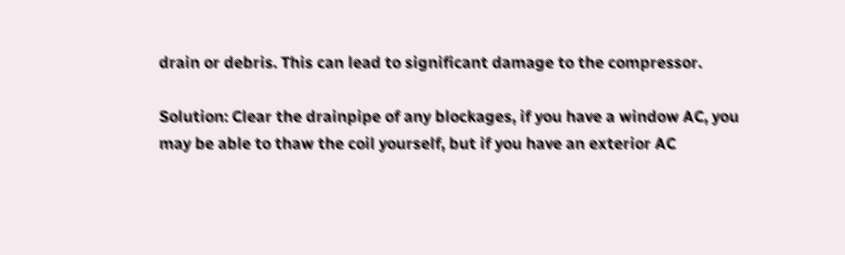drain or debris. This can lead to significant damage to the compressor.

Solution: Clear the drainpipe of any blockages, if you have a window AC, you may be able to thaw the coil yourself, but if you have an exterior AC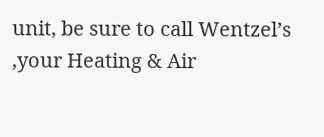unit, be sure to call Wentzel’s ,your Heating & Air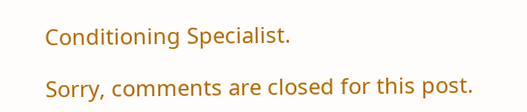Conditioning Specialist.

Sorry, comments are closed for this post.